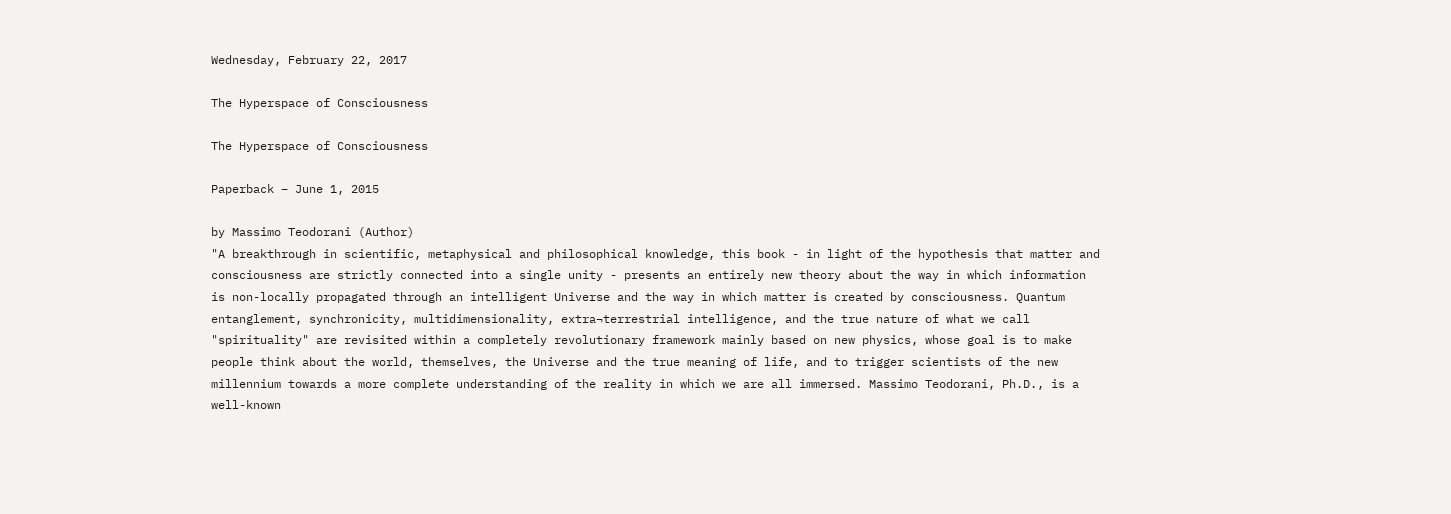Wednesday, February 22, 2017

The Hyperspace of Consciousness

The Hyperspace of Consciousness

Paperback – June 1, 2015

by Massimo Teodorani (Author)
"A breakthrough in scientific, metaphysical and philosophical knowledge, this book - in light of the hypothesis that matter and consciousness are strictly connected into a single unity - presents an entirely new theory about the way in which information is non-locally propagated through an intelligent Universe and the way in which matter is created by consciousness. Quantum entanglement, synchronicity, multidimensionality, extra¬terrestrial intelligence, and the true nature of what we call "spirituality" are revisited within a completely revolutionary framework mainly based on new physics, whose goal is to make people think about the world, themselves, the Universe and the true meaning of life, and to trigger scientists of the new millennium towards a more complete understanding of the reality in which we are all immersed. Massimo Teodorani, Ph.D., is a well-known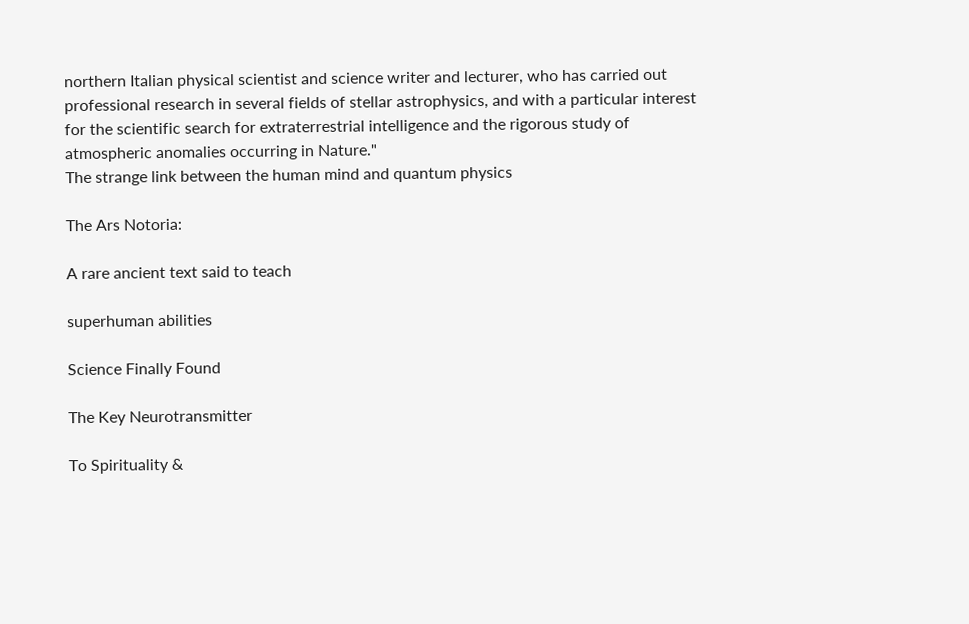northern Italian physical scientist and science writer and lecturer, who has carried out professional research in several fields of stellar astrophysics, and with a particular interest for the scientific search for extraterrestrial intelligence and the rigorous study of atmospheric anomalies occurring in Nature."
The strange link between the human mind and quantum physics

The Ars Notoria:

A rare ancient text said to teach

superhuman abilities

Science Finally Found

The Key Neurotransmitter

To Spirituality &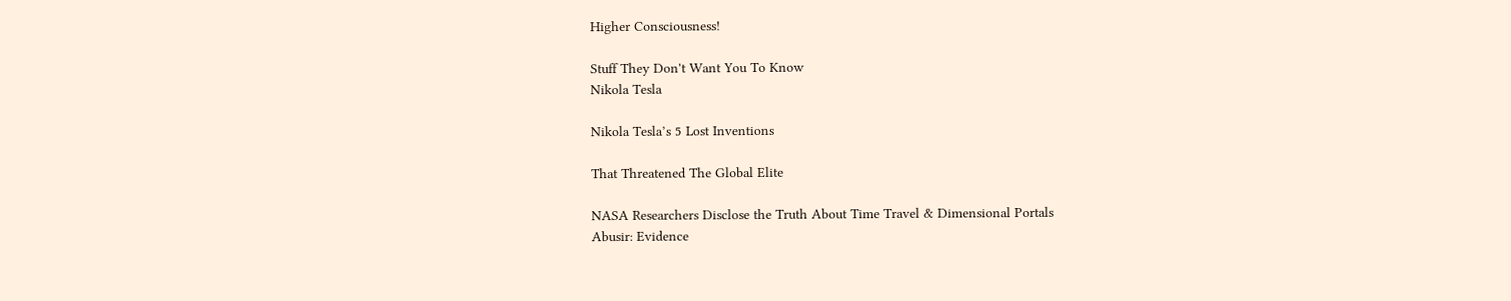Higher Consciousness!

Stuff They Don't Want You To Know
Nikola Tesla

Nikola Tesla’s 5 Lost Inventions

That Threatened The Global Elite

NASA Researchers Disclose the Truth About Time Travel & Dimensional Portals
Abusir: Evidence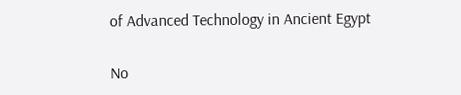of Advanced Technology in Ancient Egypt

No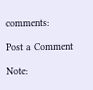comments:

Post a Comment

Note: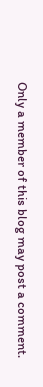Only a member of this blog may post a comment.